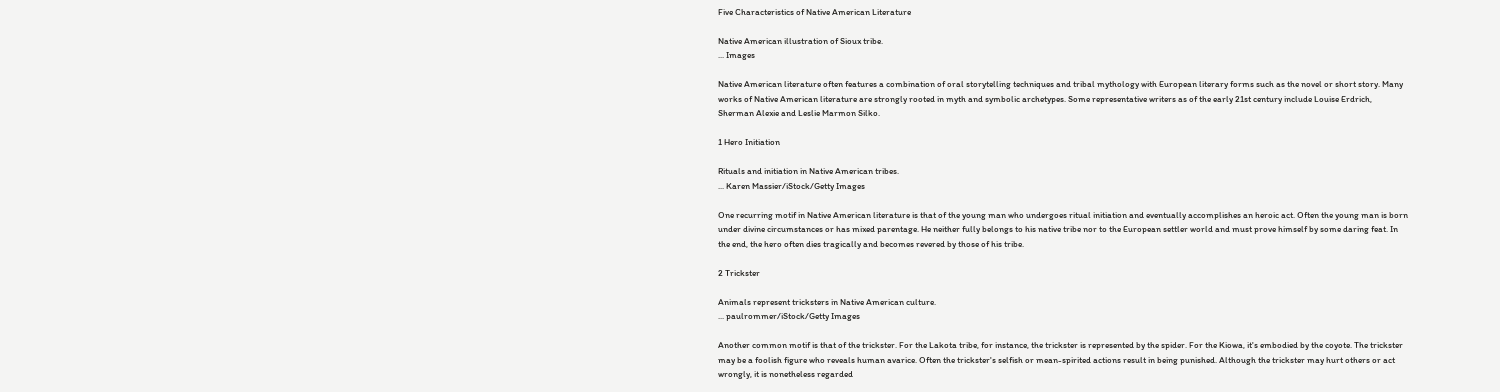Five Characteristics of Native American Literature

Native American illustration of Sioux tribe.
... Images

Native American literature often features a combination of oral storytelling techniques and tribal mythology with European literary forms such as the novel or short story. Many works of Native American literature are strongly rooted in myth and symbolic archetypes. Some representative writers as of the early 21st century include Louise Erdrich, Sherman Alexie and Leslie Marmon Silko.

1 Hero Initiation

Rituals and initiation in Native American tribes.
... Karen Massier/iStock/Getty Images

One recurring motif in Native American literature is that of the young man who undergoes ritual initiation and eventually accomplishes an heroic act. Often the young man is born under divine circumstances or has mixed parentage. He neither fully belongs to his native tribe nor to the European settler world and must prove himself by some daring feat. In the end, the hero often dies tragically and becomes revered by those of his tribe.

2 Trickster

Animals represent tricksters in Native American culture.
... paulrommer/iStock/Getty Images

Another common motif is that of the trickster. For the Lakota tribe, for instance, the trickster is represented by the spider. For the Kiowa, it's embodied by the coyote. The trickster may be a foolish figure who reveals human avarice. Often the trickster's selfish or mean-spirited actions result in being punished. Although the trickster may hurt others or act wrongly, it is nonetheless regarded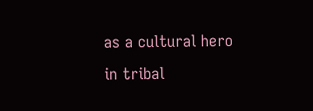as a cultural hero in tribal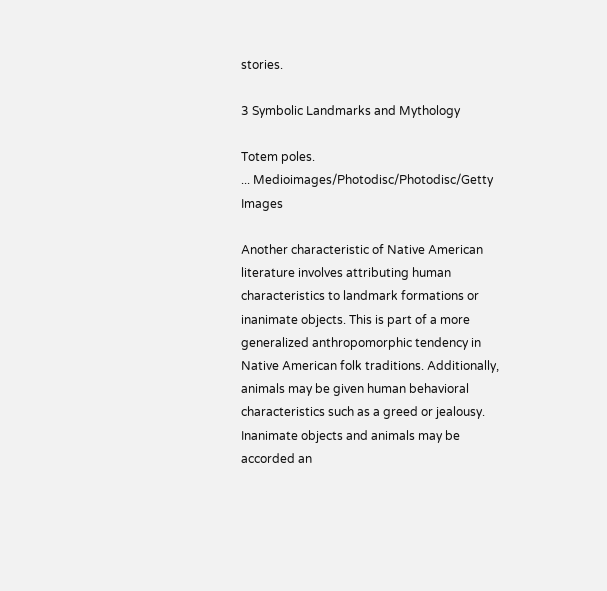stories.

3 Symbolic Landmarks and Mythology

Totem poles.
... Medioimages/Photodisc/Photodisc/Getty Images

Another characteristic of Native American literature involves attributing human characteristics to landmark formations or inanimate objects. This is part of a more generalized anthropomorphic tendency in Native American folk traditions. Additionally, animals may be given human behavioral characteristics such as a greed or jealousy. Inanimate objects and animals may be accorded an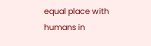equal place with humans in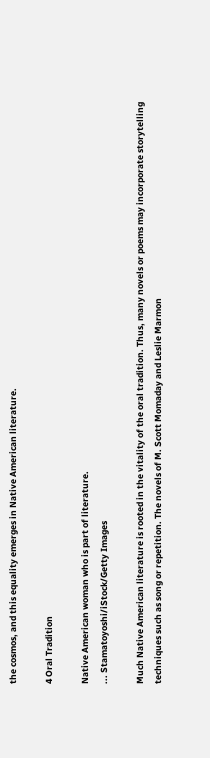the cosmos, and this equality emerges in Native American literature.

4 Oral Tradition

Native American woman who is part of literature.
... Stamatoyoshi/iStock/Getty Images

Much Native American literature is rooted in the vitality of the oral tradition. Thus, many novels or poems may incorporate storytelling techniques such as song or repetition. The novels of M. Scott Momaday and Leslie Marmon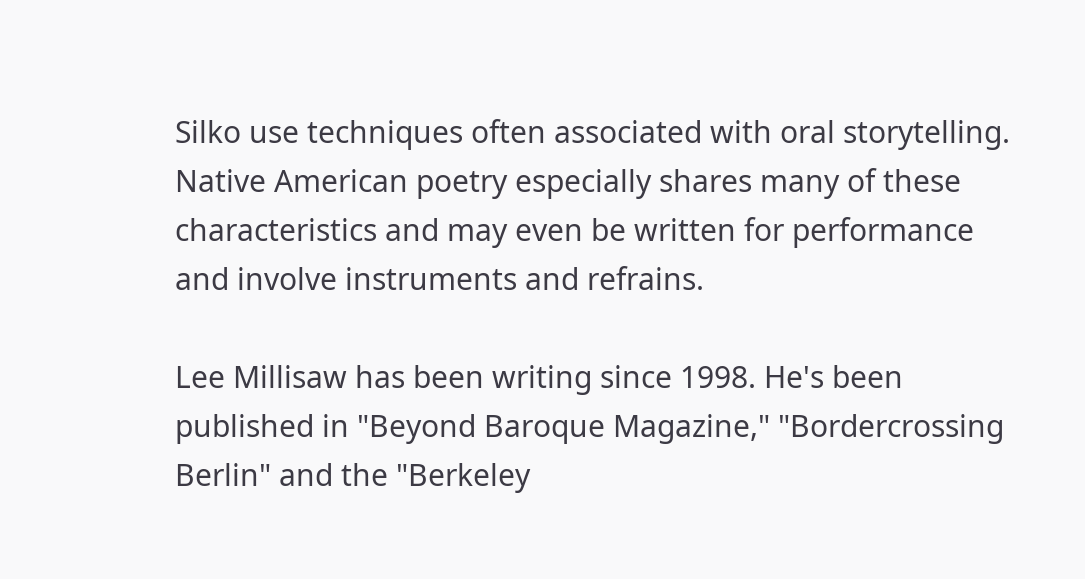Silko use techniques often associated with oral storytelling. Native American poetry especially shares many of these characteristics and may even be written for performance and involve instruments and refrains.

Lee Millisaw has been writing since 1998. He's been published in "Beyond Baroque Magazine," "Bordercrossing Berlin" and the "Berkeley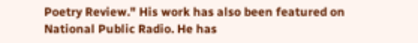Poetry Review." His work has also been featured on National Public Radio. He has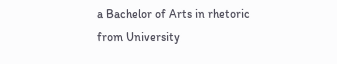a Bachelor of Arts in rhetoric from University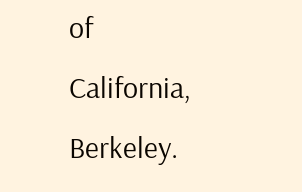of California, Berkeley.